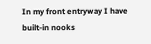In my front entryway I have built-in nooks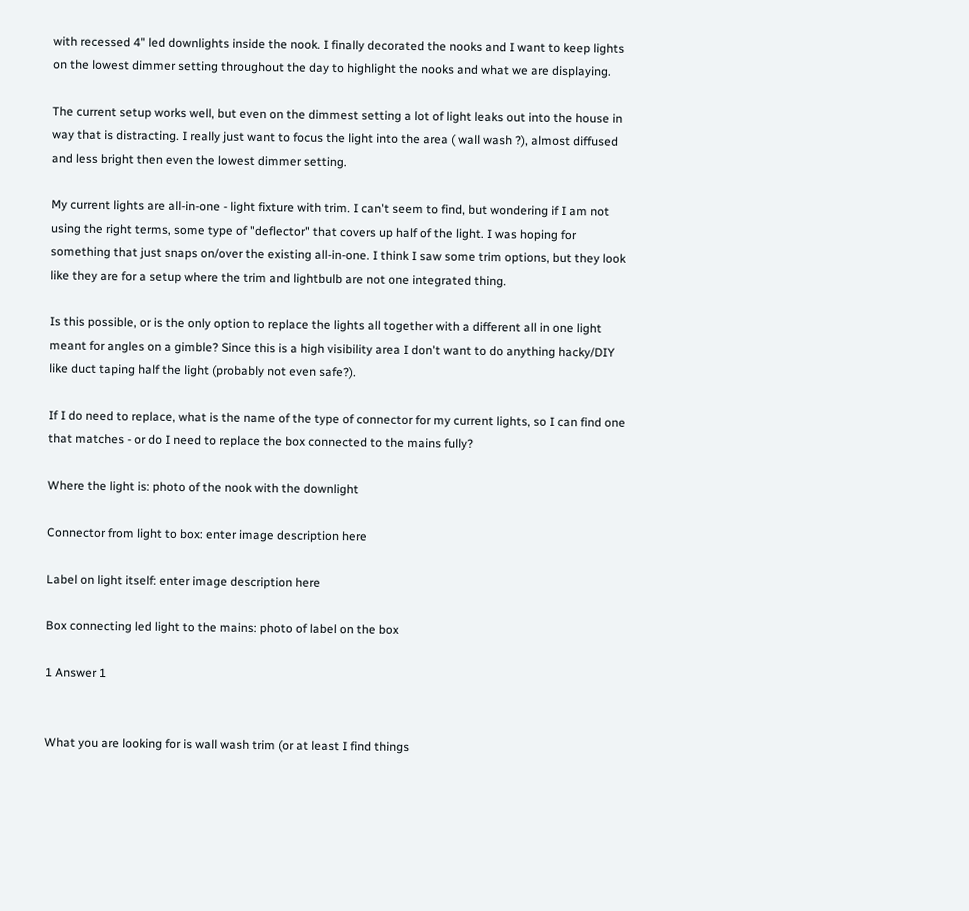with recessed 4" led downlights inside the nook. I finally decorated the nooks and I want to keep lights on the lowest dimmer setting throughout the day to highlight the nooks and what we are displaying.

The current setup works well, but even on the dimmest setting a lot of light leaks out into the house in way that is distracting. I really just want to focus the light into the area ( wall wash ?), almost diffused and less bright then even the lowest dimmer setting.

My current lights are all-in-one - light fixture with trim. I can't seem to find, but wondering if I am not using the right terms, some type of "deflector" that covers up half of the light. I was hoping for something that just snaps on/over the existing all-in-one. I think I saw some trim options, but they look like they are for a setup where the trim and lightbulb are not one integrated thing.

Is this possible, or is the only option to replace the lights all together with a different all in one light meant for angles on a gimble? Since this is a high visibility area I don't want to do anything hacky/DIY like duct taping half the light (probably not even safe?).

If I do need to replace, what is the name of the type of connector for my current lights, so I can find one that matches - or do I need to replace the box connected to the mains fully?

Where the light is: photo of the nook with the downlight

Connector from light to box: enter image description here

Label on light itself: enter image description here

Box connecting led light to the mains: photo of label on the box

1 Answer 1


What you are looking for is wall wash trim (or at least I find things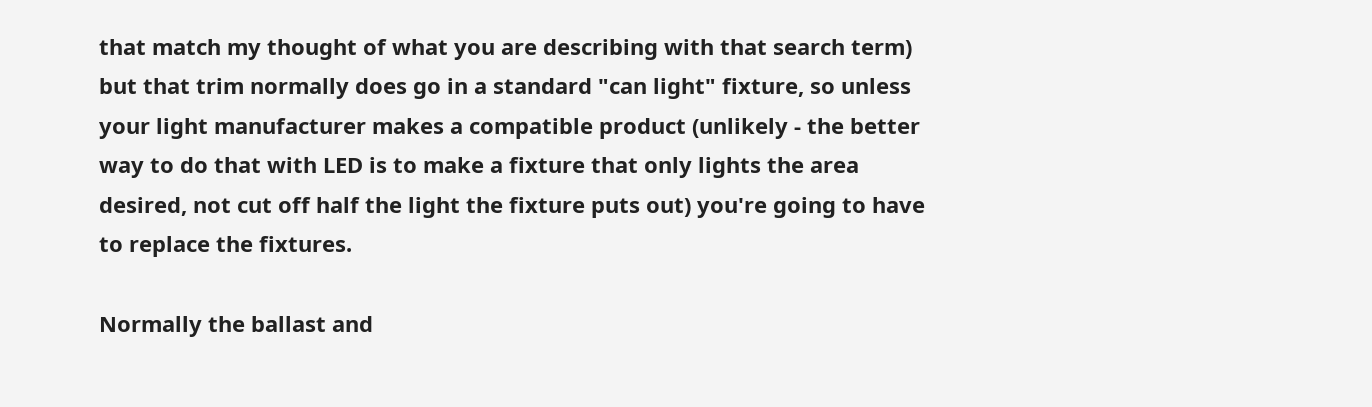that match my thought of what you are describing with that search term) but that trim normally does go in a standard "can light" fixture, so unless your light manufacturer makes a compatible product (unlikely - the better way to do that with LED is to make a fixture that only lights the area desired, not cut off half the light the fixture puts out) you're going to have to replace the fixtures.

Normally the ballast and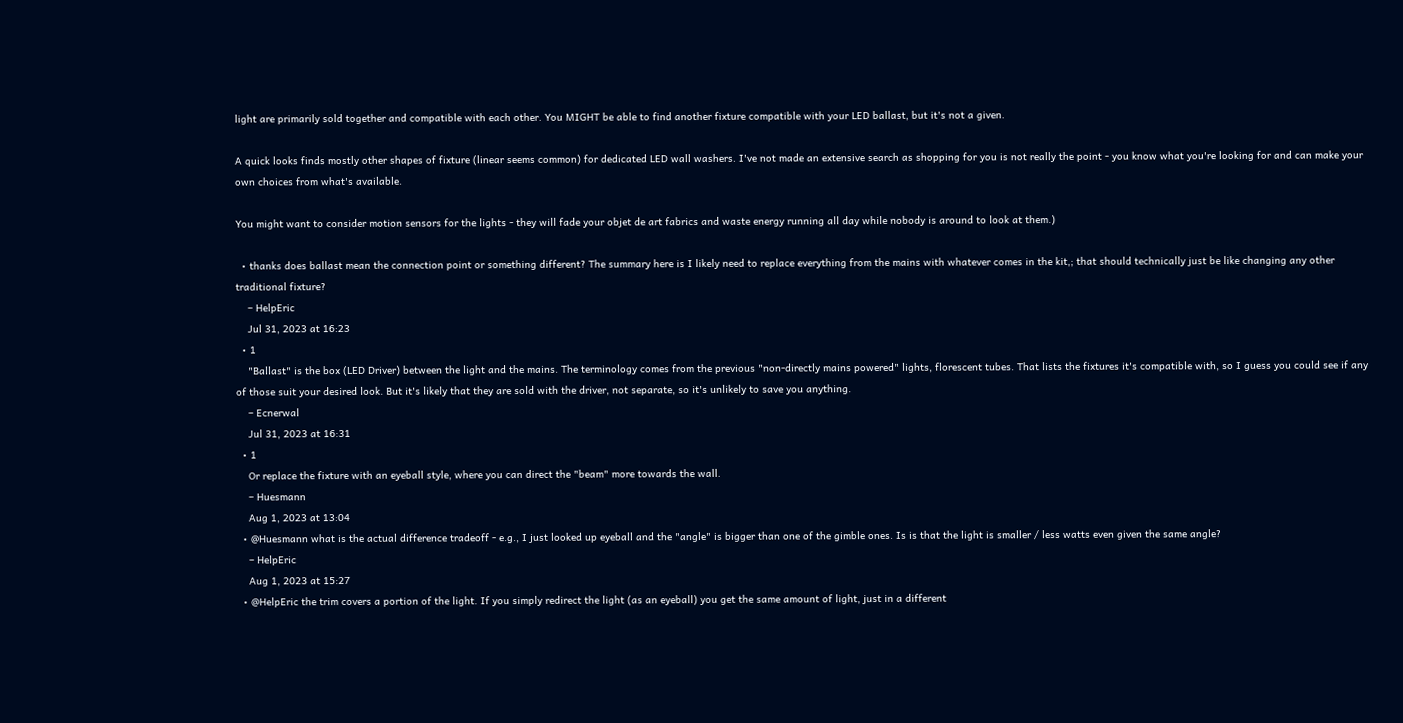light are primarily sold together and compatible with each other. You MIGHT be able to find another fixture compatible with your LED ballast, but it's not a given.

A quick looks finds mostly other shapes of fixture (linear seems common) for dedicated LED wall washers. I've not made an extensive search as shopping for you is not really the point - you know what you're looking for and can make your own choices from what's available.

You might want to consider motion sensors for the lights - they will fade your objet de art fabrics and waste energy running all day while nobody is around to look at them.)

  • thanks does ballast mean the connection point or something different? The summary here is I likely need to replace everything from the mains with whatever comes in the kit,; that should technically just be like changing any other traditional fixture?
    – HelpEric
    Jul 31, 2023 at 16:23
  • 1
    "Ballast" is the box (LED Driver) between the light and the mains. The terminology comes from the previous "non-directly mains powered" lights, florescent tubes. That lists the fixtures it's compatible with, so I guess you could see if any of those suit your desired look. But it's likely that they are sold with the driver, not separate, so it's unlikely to save you anything.
    – Ecnerwal
    Jul 31, 2023 at 16:31
  • 1
    Or replace the fixture with an eyeball style, where you can direct the "beam" more towards the wall.
    – Huesmann
    Aug 1, 2023 at 13:04
  • @Huesmann what is the actual difference tradeoff - e.g., I just looked up eyeball and the "angle" is bigger than one of the gimble ones. Is is that the light is smaller / less watts even given the same angle?
    – HelpEric
    Aug 1, 2023 at 15:27
  • @HelpEric the trim covers a portion of the light. If you simply redirect the light (as an eyeball) you get the same amount of light, just in a different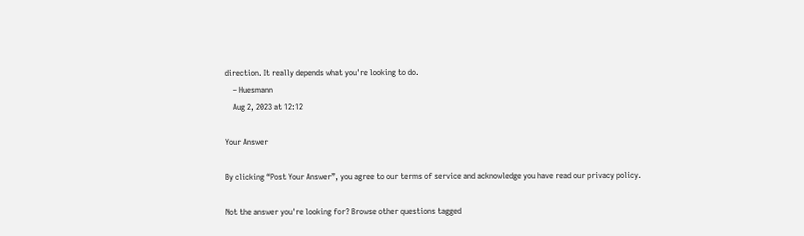direction. It really depends what you're looking to do.
    – Huesmann
    Aug 2, 2023 at 12:12

Your Answer

By clicking “Post Your Answer”, you agree to our terms of service and acknowledge you have read our privacy policy.

Not the answer you're looking for? Browse other questions tagged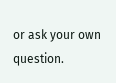or ask your own question.